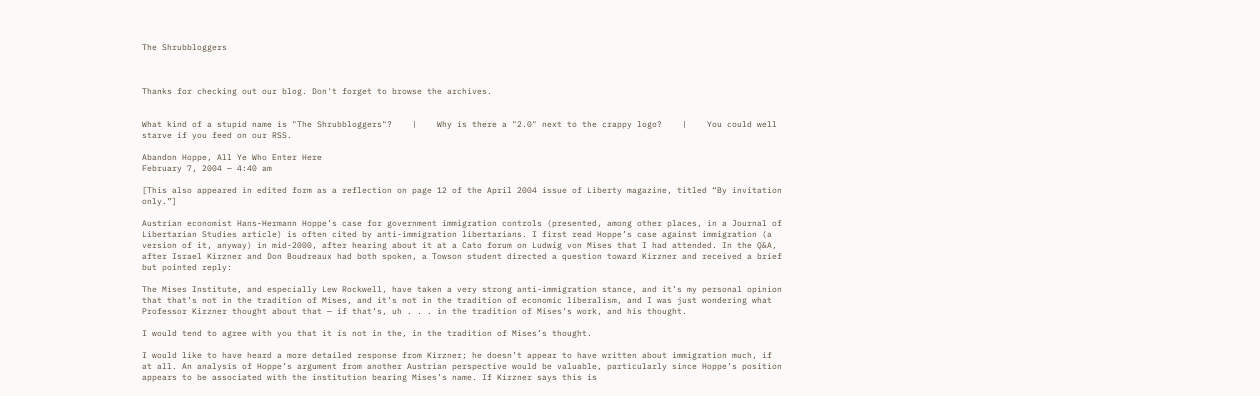The Shrubbloggers



Thanks for checking out our blog. Don't forget to browse the archives.


What kind of a stupid name is "The Shrubbloggers"?    |    Why is there a "2.0" next to the crappy logo?    |    You could well starve if you feed on our RSS.

Abandon Hoppe, All Ye Who Enter Here
February 7, 2004 — 4:40 am

[This also appeared in edited form as a reflection on page 12 of the April 2004 issue of Liberty magazine, titled “By invitation only.”]

Austrian economist Hans-Hermann Hoppe’s case for government immigration controls (presented, among other places, in a Journal of Libertarian Studies article) is often cited by anti-immigration libertarians. I first read Hoppe’s case against immigration (a version of it, anyway) in mid-2000, after hearing about it at a Cato forum on Ludwig von Mises that I had attended. In the Q&A, after Israel Kirzner and Don Boudreaux had both spoken, a Towson student directed a question toward Kirzner and received a brief but pointed reply:

The Mises Institute, and especially Lew Rockwell, have taken a very strong anti-immigration stance, and it’s my personal opinion that that’s not in the tradition of Mises, and it’s not in the tradition of economic liberalism, and I was just wondering what Professor Kirzner thought about that — if that’s, uh . . . in the tradition of Mises’s work, and his thought.

I would tend to agree with you that it is not in the, in the tradition of Mises’s thought.

I would like to have heard a more detailed response from Kirzner; he doesn’t appear to have written about immigration much, if at all. An analysis of Hoppe’s argument from another Austrian perspective would be valuable, particularly since Hoppe’s position appears to be associated with the institution bearing Mises’s name. If Kirzner says this is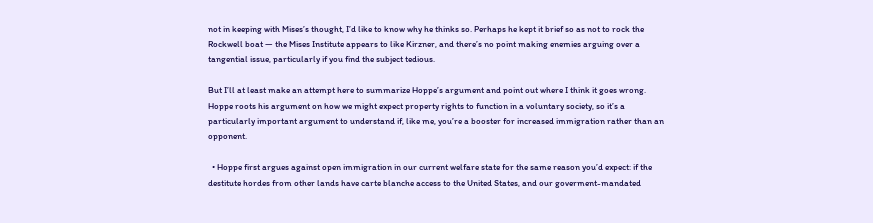not in keeping with Mises’s thought, I’d like to know why he thinks so. Perhaps he kept it brief so as not to rock the Rockwell boat — the Mises Institute appears to like Kirzner, and there’s no point making enemies arguing over a tangential issue, particularly if you find the subject tedious.

But I’ll at least make an attempt here to summarize Hoppe’s argument and point out where I think it goes wrong. Hoppe roots his argument on how we might expect property rights to function in a voluntary society, so it’s a particularly important argument to understand if, like me, you’re a booster for increased immigration rather than an opponent.

  • Hoppe first argues against open immigration in our current welfare state for the same reason you’d expect: if the destitute hordes from other lands have carte blanche access to the United States, and our goverment-mandated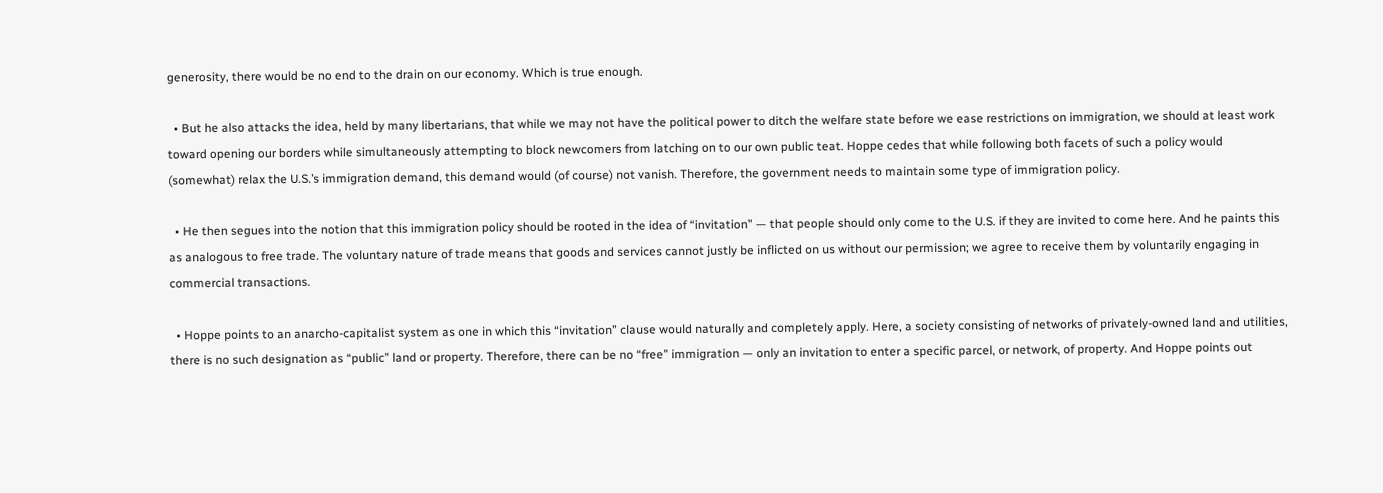generosity, there would be no end to the drain on our economy. Which is true enough.

  • But he also attacks the idea, held by many libertarians, that while we may not have the political power to ditch the welfare state before we ease restrictions on immigration, we should at least work toward opening our borders while simultaneously attempting to block newcomers from latching on to our own public teat. Hoppe cedes that while following both facets of such a policy would (somewhat) relax the U.S.’s immigration demand, this demand would (of course) not vanish. Therefore, the government needs to maintain some type of immigration policy.

  • He then segues into the notion that this immigration policy should be rooted in the idea of “invitation” — that people should only come to the U.S. if they are invited to come here. And he paints this as analogous to free trade. The voluntary nature of trade means that goods and services cannot justly be inflicted on us without our permission; we agree to receive them by voluntarily engaging in commercial transactions.

  • Hoppe points to an anarcho-capitalist system as one in which this “invitation” clause would naturally and completely apply. Here, a society consisting of networks of privately-owned land and utilities, there is no such designation as “public” land or property. Therefore, there can be no “free” immigration — only an invitation to enter a specific parcel, or network, of property. And Hoppe points out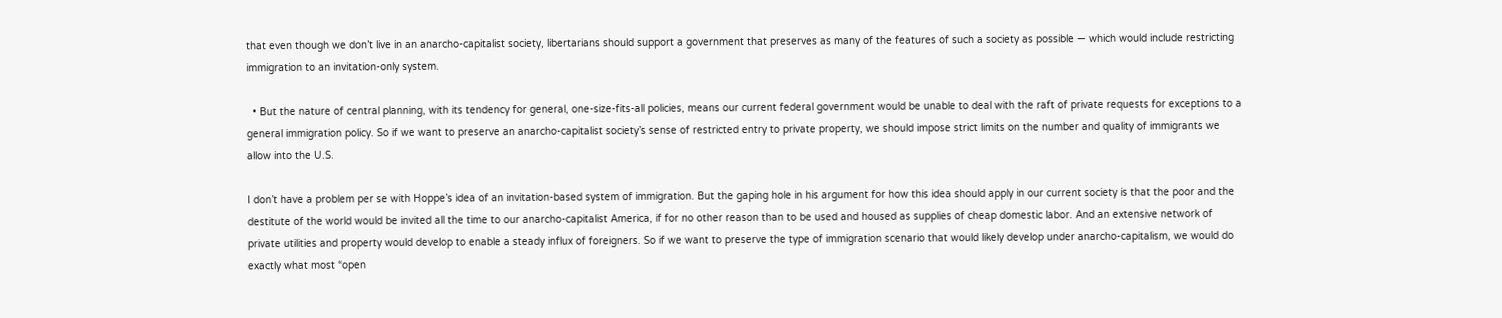that even though we don’t live in an anarcho-capitalist society, libertarians should support a government that preserves as many of the features of such a society as possible — which would include restricting immigration to an invitation-only system.

  • But the nature of central planning, with its tendency for general, one-size-fits-all policies, means our current federal government would be unable to deal with the raft of private requests for exceptions to a general immigration policy. So if we want to preserve an anarcho-capitalist society’s sense of restricted entry to private property, we should impose strict limits on the number and quality of immigrants we allow into the U.S.

I don’t have a problem per se with Hoppe’s idea of an invitation-based system of immigration. But the gaping hole in his argument for how this idea should apply in our current society is that the poor and the destitute of the world would be invited all the time to our anarcho-capitalist America, if for no other reason than to be used and housed as supplies of cheap domestic labor. And an extensive network of private utilities and property would develop to enable a steady influx of foreigners. So if we want to preserve the type of immigration scenario that would likely develop under anarcho-capitalism, we would do exactly what most “open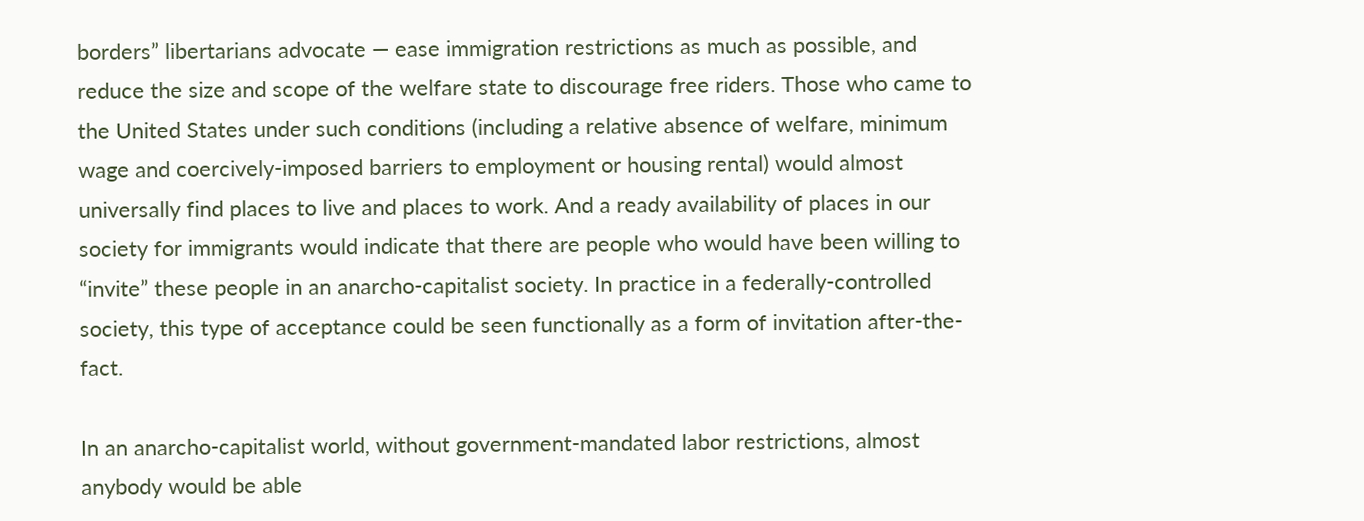borders” libertarians advocate — ease immigration restrictions as much as possible, and reduce the size and scope of the welfare state to discourage free riders. Those who came to the United States under such conditions (including a relative absence of welfare, minimum wage and coercively-imposed barriers to employment or housing rental) would almost universally find places to live and places to work. And a ready availability of places in our society for immigrants would indicate that there are people who would have been willing to “invite” these people in an anarcho-capitalist society. In practice in a federally-controlled society, this type of acceptance could be seen functionally as a form of invitation after-the-fact.

In an anarcho-capitalist world, without government-mandated labor restrictions, almost anybody would be able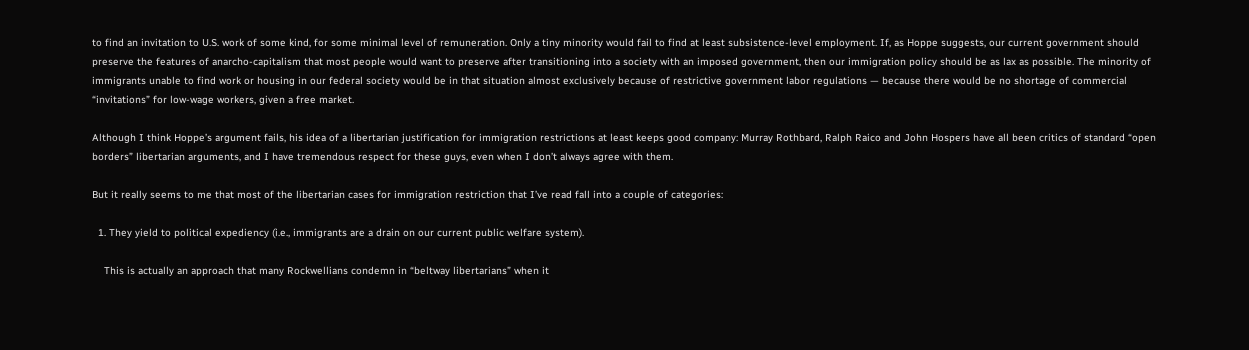to find an invitation to U.S. work of some kind, for some minimal level of remuneration. Only a tiny minority would fail to find at least subsistence-level employment. If, as Hoppe suggests, our current government should preserve the features of anarcho-capitalism that most people would want to preserve after transitioning into a society with an imposed government, then our immigration policy should be as lax as possible. The minority of immigrants unable to find work or housing in our federal society would be in that situation almost exclusively because of restrictive government labor regulations — because there would be no shortage of commercial “invitations” for low-wage workers, given a free market.

Although I think Hoppe’s argument fails, his idea of a libertarian justification for immigration restrictions at least keeps good company: Murray Rothbard, Ralph Raico and John Hospers have all been critics of standard “open borders” libertarian arguments, and I have tremendous respect for these guys, even when I don’t always agree with them.

But it really seems to me that most of the libertarian cases for immigration restriction that I’ve read fall into a couple of categories:

  1. They yield to political expediency (i.e., immigrants are a drain on our current public welfare system).

    This is actually an approach that many Rockwellians condemn in “beltway libertarians” when it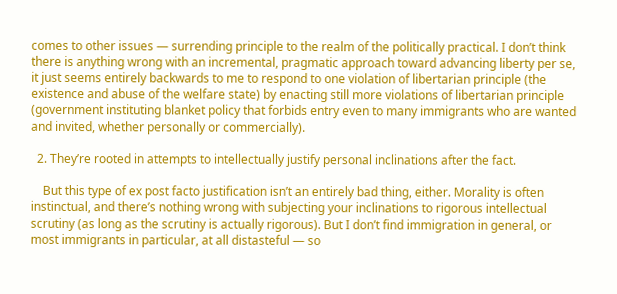comes to other issues — surrending principle to the realm of the politically practical. I don’t think there is anything wrong with an incremental, pragmatic approach toward advancing liberty per se, it just seems entirely backwards to me to respond to one violation of libertarian principle (the existence and abuse of the welfare state) by enacting still more violations of libertarian principle (government instituting blanket policy that forbids entry even to many immigrants who are wanted and invited, whether personally or commercially).

  2. They’re rooted in attempts to intellectually justify personal inclinations after the fact.

    But this type of ex post facto justification isn’t an entirely bad thing, either. Morality is often instinctual, and there’s nothing wrong with subjecting your inclinations to rigorous intellectual scrutiny (as long as the scrutiny is actually rigorous). But I don’t find immigration in general, or most immigrants in particular, at all distasteful — so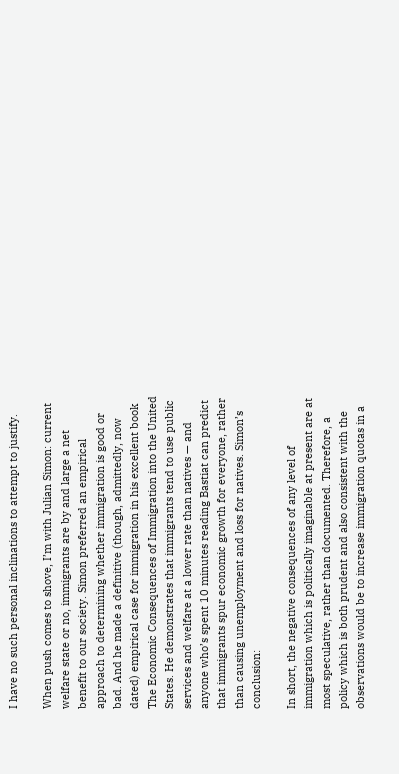I have no such personal inclinations to attempt to justify.

When push comes to shove, I’m with Julian Simon: current welfare state or no, immigrants are by and large a net benefit to our society. Simon preferred an empirical approach to determining whether immigration is good or bad. And he made a definitive (though, admittedly, now dated) empirical case for immigration in his excellent book The Economic Consequences of Immigration into the United States. He demonstrates that immigrants tend to use public services and welfare at a lower rate than natives — and anyone who’s spent 10 minutes reading Bastiat can predict that immigrants spur economic growth for everyone, rather than causing unemployment and loss for natives. Simon’s conclusion:

In short, the negative consequences of any level of immigration which is politically imaginable at present are at most speculative, rather than documented. Therefore, a policy which is both prudent and also consistent with the observations would be to increase immigration quotas in a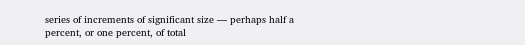series of increments of significant size — perhaps half a percent, or one percent, of total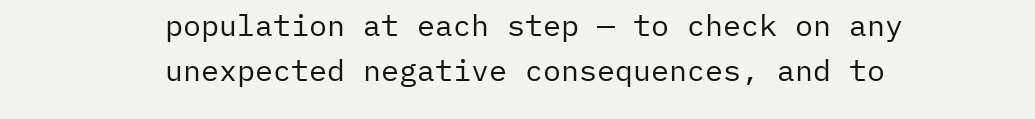population at each step — to check on any unexpected negative consequences, and to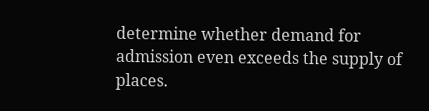determine whether demand for admission even exceeds the supply of places.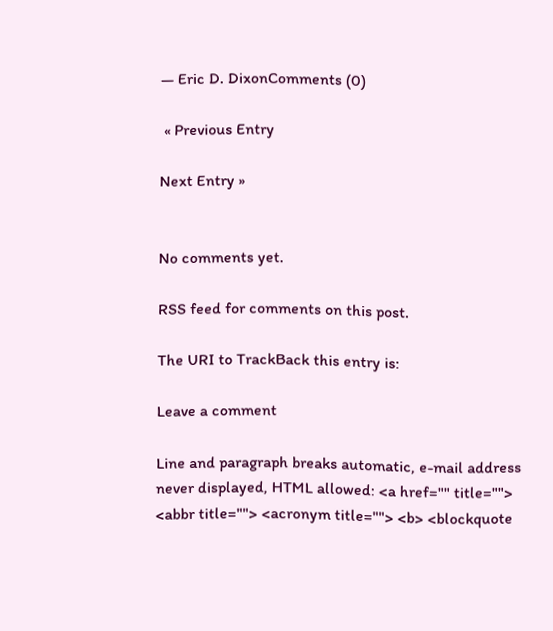— Eric D. DixonComments (0)

 « Previous Entry

Next Entry »


No comments yet.

RSS feed for comments on this post.

The URI to TrackBack this entry is:

Leave a comment

Line and paragraph breaks automatic, e-mail address never displayed, HTML allowed: <a href="" title=""> <abbr title=""> <acronym title=""> <b> <blockquote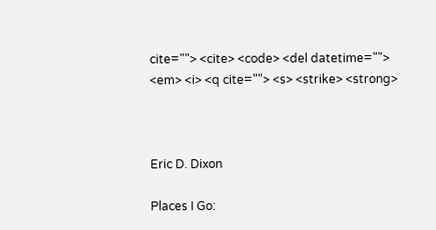cite=""> <cite> <code> <del datetime=""> <em> <i> <q cite=""> <s> <strike> <strong>



Eric D. Dixon

Places I Go: